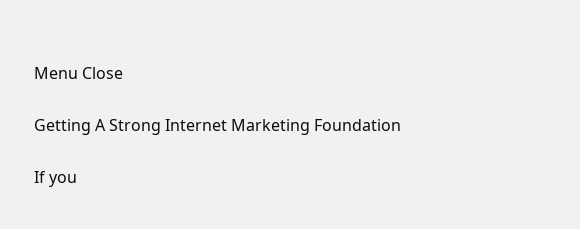Menu Close

Getting A Strong Internet Marketing Foundation

If you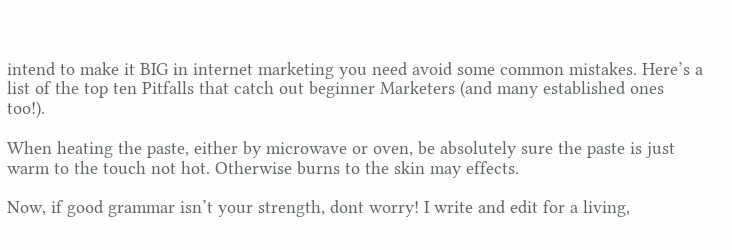intend to make it BIG in internet marketing you need avoid some common mistakes. Here’s a list of the top ten Pitfalls that catch out beginner Marketers (and many established ones too!).

When heating the paste, either by microwave or oven, be absolutely sure the paste is just warm to the touch not hot. Otherwise burns to the skin may effects.

Now, if good grammar isn’t your strength, dont worry! I write and edit for a living,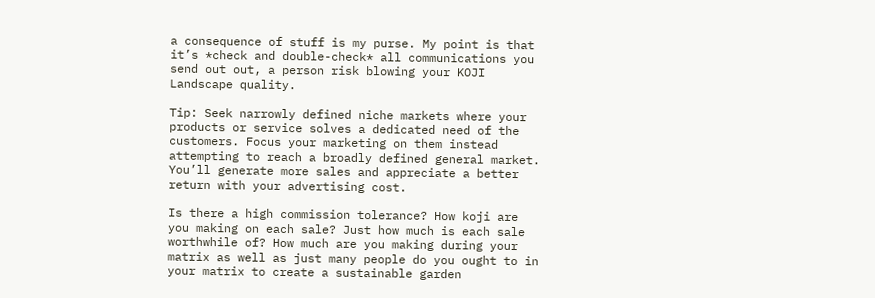a consequence of stuff is my purse. My point is that it’s *check and double-check* all communications you send out out, a person risk blowing your KOJI Landscape quality.

Tip: Seek narrowly defined niche markets where your products or service solves a dedicated need of the customers. Focus your marketing on them instead attempting to reach a broadly defined general market. You’ll generate more sales and appreciate a better return with your advertising cost.

Is there a high commission tolerance? How koji are you making on each sale? Just how much is each sale worthwhile of? How much are you making during your matrix as well as just many people do you ought to in your matrix to create a sustainable garden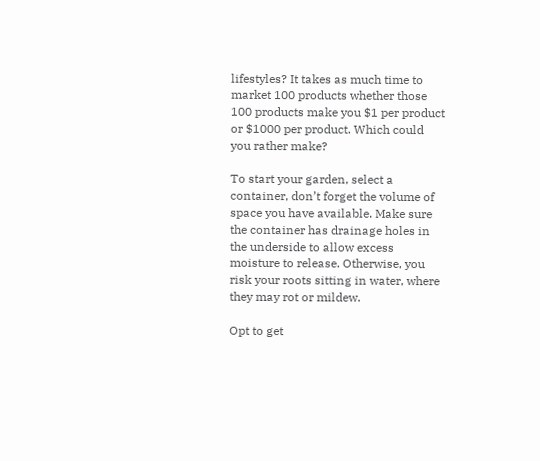lifestyles? It takes as much time to market 100 products whether those 100 products make you $1 per product or $1000 per product. Which could you rather make?

To start your garden, select a container, don’t forget the volume of space you have available. Make sure the container has drainage holes in the underside to allow excess moisture to release. Otherwise, you risk your roots sitting in water, where they may rot or mildew.

Opt to get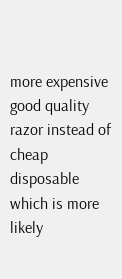more expensive good quality razor instead of cheap disposable which is more likely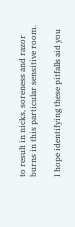to result in nicks, soreness and razor burns in this particular sensitive room.

I hope identifying these pitfalls aid you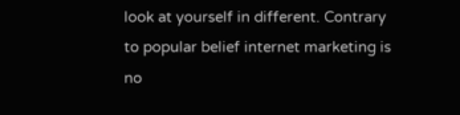look at yourself in different. Contrary to popular belief internet marketing is no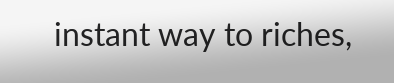instant way to riches,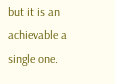but it is an achievable a single one.